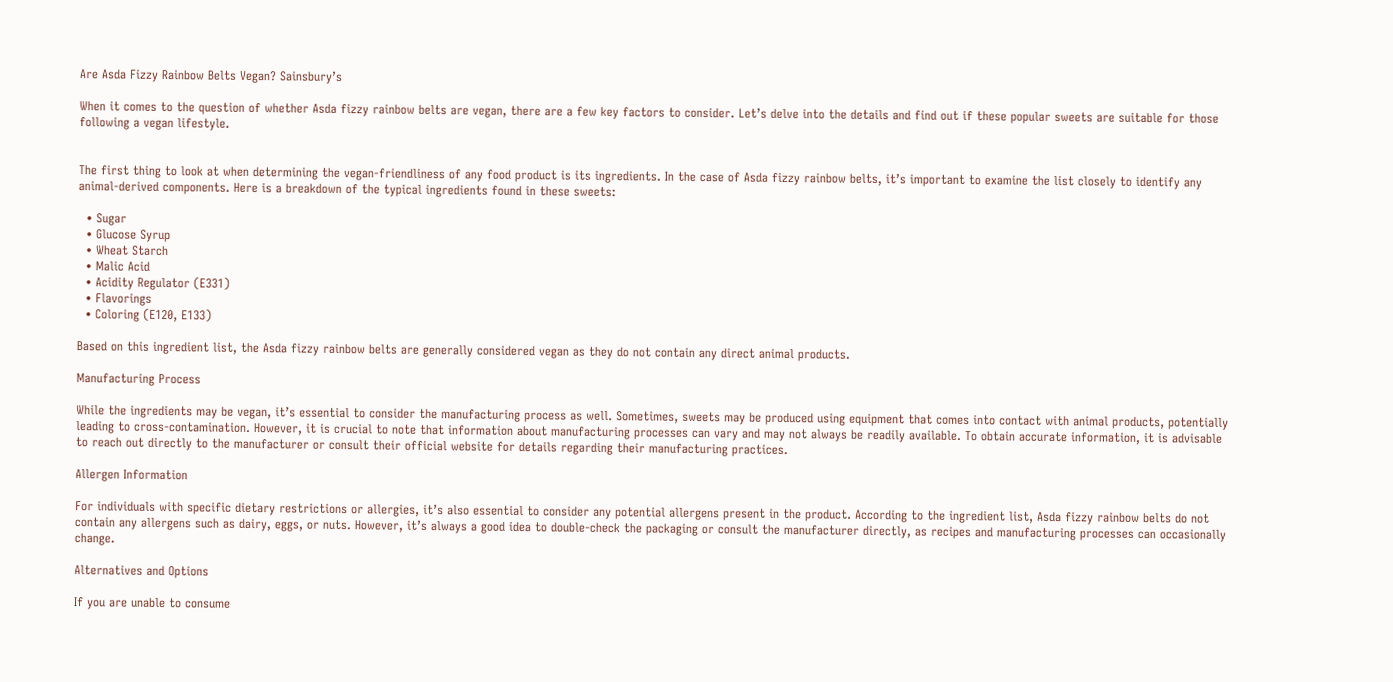Are Asda Fizzy Rainbow Belts Vegan? Sainsbury’s

When it comes to the question of whether Asda fizzy rainbow belts are vegan, there are a few key factors to consider. Let’s delve into the details and find out if these popular sweets are suitable for those following a vegan lifestyle.


The first thing to look at when determining the vegan-friendliness of any food product is its ingredients. In the case of Asda fizzy rainbow belts, it’s important to examine the list closely to identify any animal-derived components. Here is a breakdown of the typical ingredients found in these sweets:

  • Sugar
  • Glucose Syrup
  • Wheat Starch
  • Malic Acid
  • Acidity Regulator (E331)
  • Flavorings
  • Coloring (E120, E133)

Based on this ingredient list, the Asda fizzy rainbow belts are generally considered vegan as they do not contain any direct animal products.

Manufacturing Process

While the ingredients may be vegan, it’s essential to consider the manufacturing process as well. Sometimes, sweets may be produced using equipment that comes into contact with animal products, potentially leading to cross-contamination. However, it is crucial to note that information about manufacturing processes can vary and may not always be readily available. To obtain accurate information, it is advisable to reach out directly to the manufacturer or consult their official website for details regarding their manufacturing practices.

Allergen Information

For individuals with specific dietary restrictions or allergies, it’s also essential to consider any potential allergens present in the product. According to the ingredient list, Asda fizzy rainbow belts do not contain any allergens such as dairy, eggs, or nuts. However, it’s always a good idea to double-check the packaging or consult the manufacturer directly, as recipes and manufacturing processes can occasionally change.

Alternatives and Options

If you are unable to consume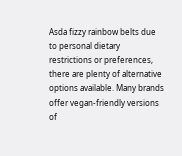Asda fizzy rainbow belts due to personal dietary restrictions or preferences, there are plenty of alternative options available. Many brands offer vegan-friendly versions of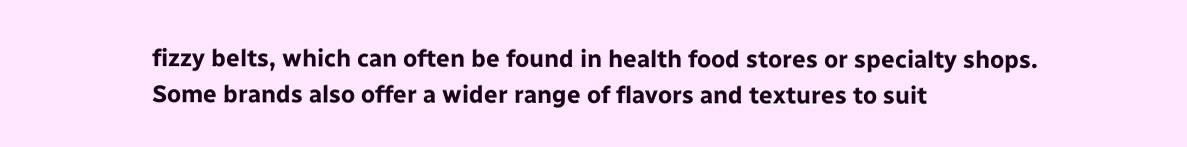fizzy belts, which can often be found in health food stores or specialty shops. Some brands also offer a wider range of flavors and textures to suit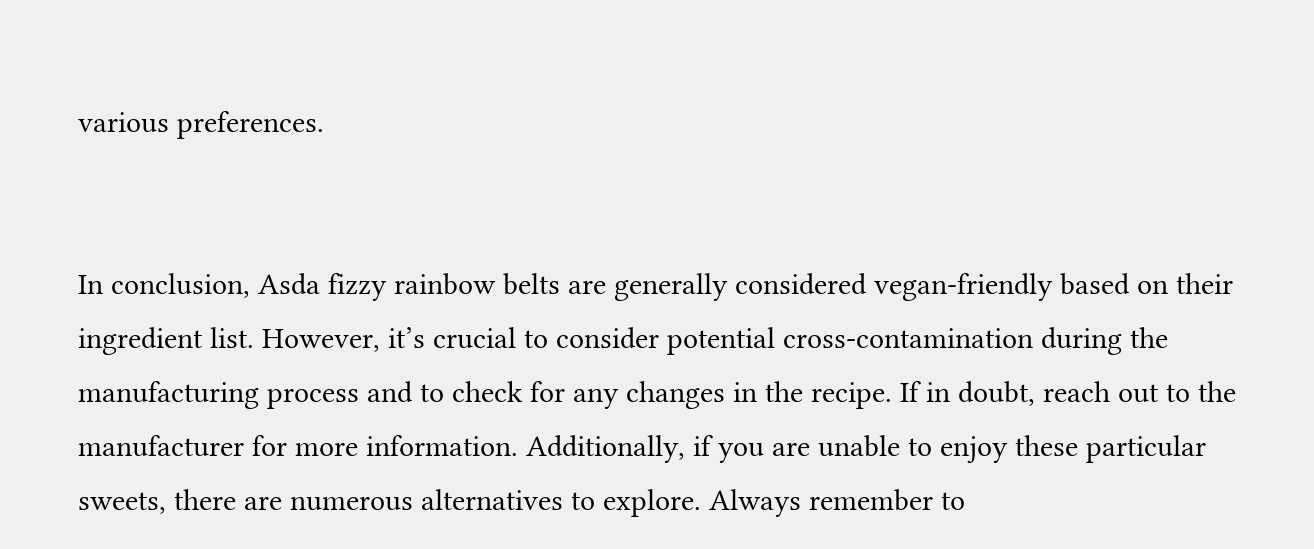various preferences.


In conclusion, Asda fizzy rainbow belts are generally considered vegan-friendly based on their ingredient list. However, it’s crucial to consider potential cross-contamination during the manufacturing process and to check for any changes in the recipe. If in doubt, reach out to the manufacturer for more information. Additionally, if you are unable to enjoy these particular sweets, there are numerous alternatives to explore. Always remember to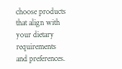choose products that align with your dietary requirements and preferences.